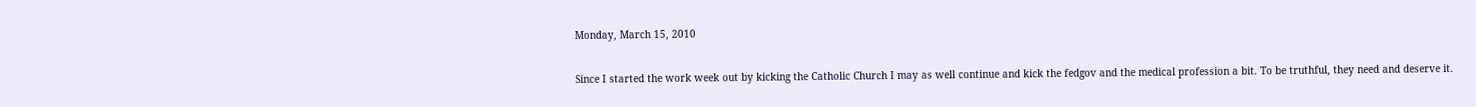Monday, March 15, 2010

Since I started the work week out by kicking the Catholic Church I may as well continue and kick the fedgov and the medical profession a bit. To be truthful, they need and deserve it.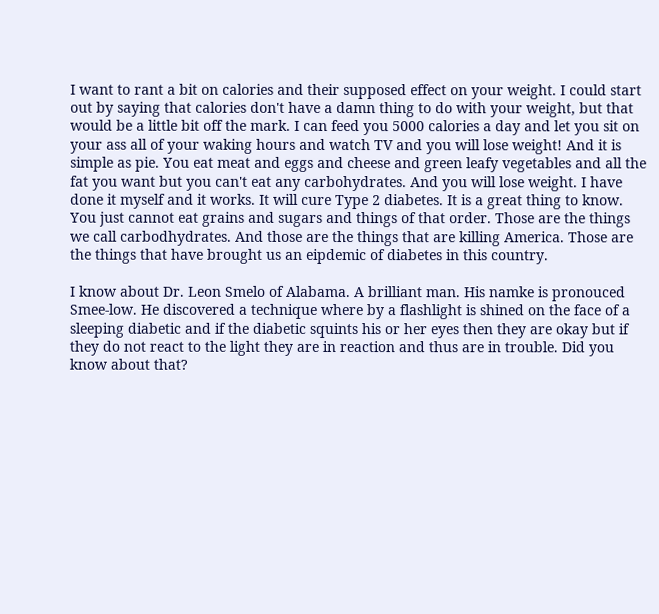I want to rant a bit on calories and their supposed effect on your weight. I could start out by saying that calories don't have a damn thing to do with your weight, but that would be a little bit off the mark. I can feed you 5000 calories a day and let you sit on your ass all of your waking hours and watch TV and you will lose weight! And it is simple as pie. You eat meat and eggs and cheese and green leafy vegetables and all the fat you want but you can't eat any carbohydrates. And you will lose weight. I have done it myself and it works. It will cure Type 2 diabetes. It is a great thing to know. You just cannot eat grains and sugars and things of that order. Those are the things we call carbodhydrates. And those are the things that are killing America. Those are the things that have brought us an eipdemic of diabetes in this country.

I know about Dr. Leon Smelo of Alabama. A brilliant man. His namke is pronouced Smee-low. He discovered a technique where by a flashlight is shined on the face of a sleeping diabetic and if the diabetic squints his or her eyes then they are okay but if they do not react to the light they are in reaction and thus are in trouble. Did you know about that?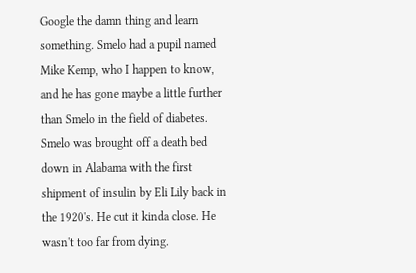Google the damn thing and learn something. Smelo had a pupil named Mike Kemp, who I happen to know, and he has gone maybe a little further than Smelo in the field of diabetes. Smelo was brought off a death bed down in Alabama with the first shipment of insulin by Eli Lily back in the 1920's. He cut it kinda close. He wasn't too far from dying.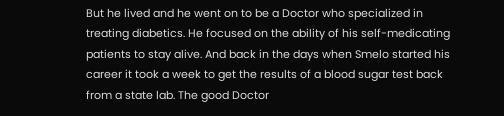But he lived and he went on to be a Doctor who specialized in treating diabetics. He focused on the ability of his self-medicating patients to stay alive. And back in the days when Smelo started his career it took a week to get the results of a blood sugar test back from a state lab. The good Doctor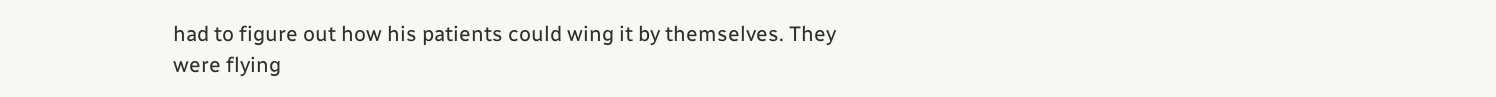had to figure out how his patients could wing it by themselves. They were flying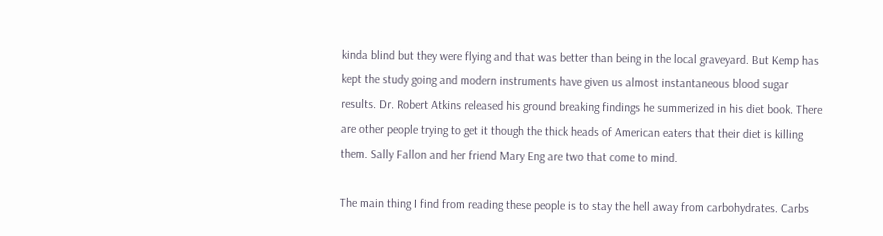kinda blind but they were flying and that was better than being in the local graveyard. But Kemp has kept the study going and modern instruments have given us almost instantaneous blood sugar results. Dr. Robert Atkins released his ground breaking findings he summerized in his diet book. There are other people trying to get it though the thick heads of American eaters that their diet is killing them. Sally Fallon and her friend Mary Eng are two that come to mind.

The main thing I find from reading these people is to stay the hell away from carbohydrates. Carbs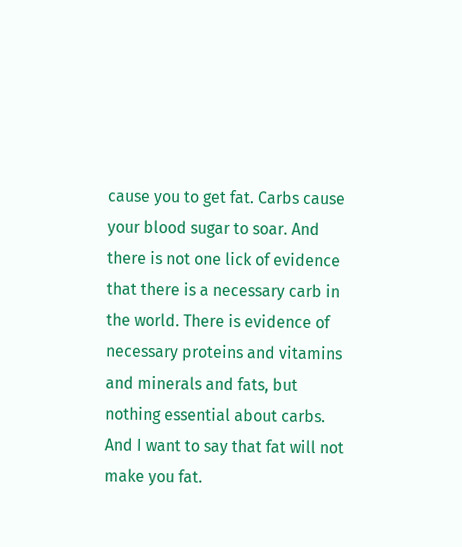cause you to get fat. Carbs cause your blood sugar to soar. And there is not one lick of evidence that there is a necessary carb in the world. There is evidence of necessary proteins and vitamins and minerals and fats, but nothing essential about carbs. And I want to say that fat will not make you fat.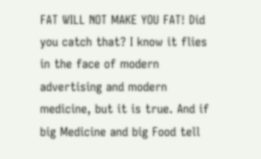FAT WILL NOT MAKE YOU FAT! Did you catch that? I know it flies in the face of modern advertising and modern medicine, but it is true. And if big Medicine and big Food tell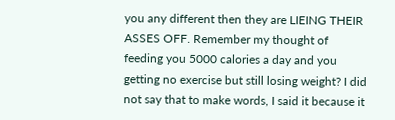you any different then they are LIEING THEIR ASSES OFF. Remember my thought of feeding you 5000 calories a day and you getting no exercise but still losing weight? I did not say that to make words, I said it because it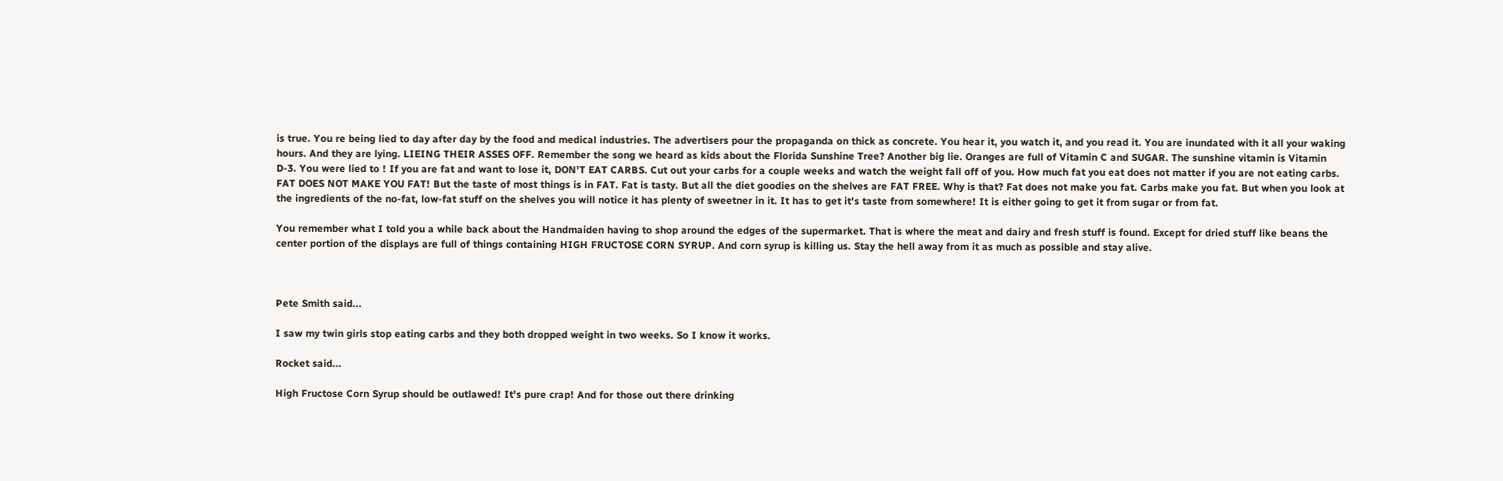is true. You re being lied to day after day by the food and medical industries. The advertisers pour the propaganda on thick as concrete. You hear it, you watch it, and you read it. You are inundated with it all your waking hours. And they are lying. LIEING THEIR ASSES OFF. Remember the song we heard as kids about the Florida Sunshine Tree? Another big lie. Oranges are full of Vitamin C and SUGAR. The sunshine vitamin is Vitamin D-3. You were lied to ! If you are fat and want to lose it, DON'T EAT CARBS. Cut out your carbs for a couple weeks and watch the weight fall off of you. How much fat you eat does not matter if you are not eating carbs. FAT DOES NOT MAKE YOU FAT! But the taste of most things is in FAT. Fat is tasty. But all the diet goodies on the shelves are FAT FREE. Why is that? Fat does not make you fat. Carbs make you fat. But when you look at the ingredients of the no-fat, low-fat stuff on the shelves you will notice it has plenty of sweetner in it. It has to get it's taste from somewhere! It is either going to get it from sugar or from fat.

You remember what I told you a while back about the Handmaiden having to shop around the edges of the supermarket. That is where the meat and dairy and fresh stuff is found. Except for dried stuff like beans the center portion of the displays are full of things containing HIGH FRUCTOSE CORN SYRUP. And corn syrup is killing us. Stay the hell away from it as much as possible and stay alive.



Pete Smith said...

I saw my twin girls stop eating carbs and they both dropped weight in two weeks. So I know it works.

Rocket said...

High Fructose Corn Syrup should be outlawed! It's pure crap! And for those out there drinking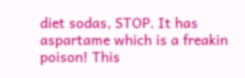diet sodas, STOP. It has aspartame which is a freakin poison! This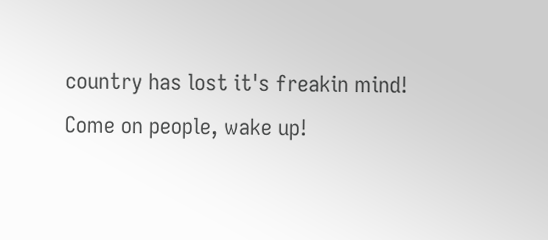country has lost it's freakin mind! Come on people, wake up!